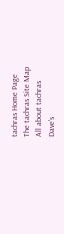tachras Home Page
The tachras Site Map
All about tachras
Dave's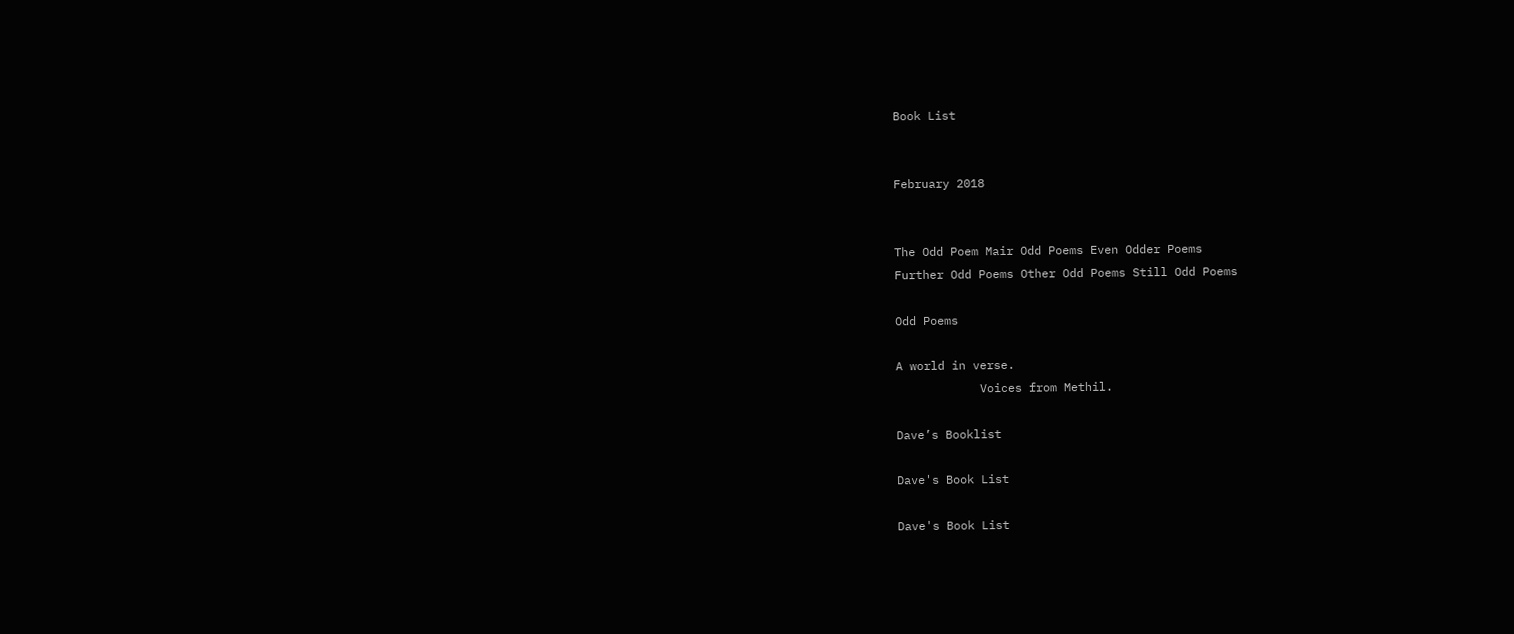Book List


February 2018


The Odd Poem Mair Odd Poems Even Odder Poems
Further Odd Poems Other Odd Poems Still Odd Poems

Odd Poems

A world in verse.
            Voices from Methil.

Dave’s Booklist

Dave's Book List

Dave's Book List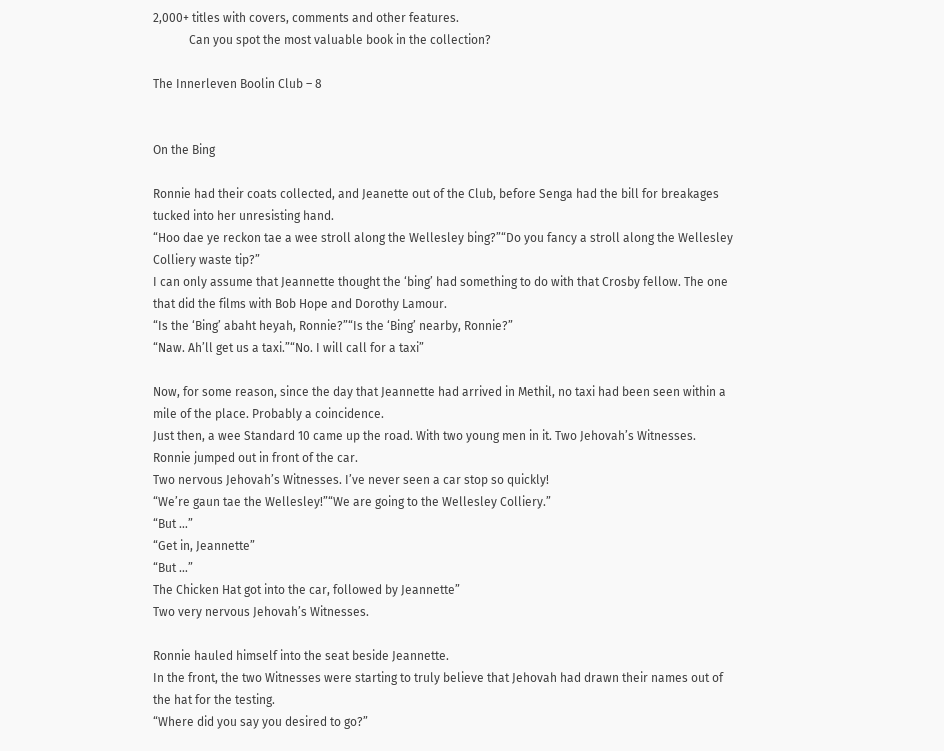2,000+ titles with covers, comments and other features.
            Can you spot the most valuable book in the collection?

The Innerleven Boolin Club – 8


On the Bing

Ronnie had their coats collected, and Jeanette out of the Club, before Senga had the bill for breakages tucked into her unresisting hand.
“Hoo dae ye reckon tae a wee stroll along the Wellesley bing?”“Do you fancy a stroll along the Wellesley Colliery waste tip?”
I can only assume that Jeannette thought the ‘bing’ had something to do with that Crosby fellow. The one that did the films with Bob Hope and Dorothy Lamour.
“Is the ‘Bing’ abaht heyah, Ronnie?”“Is the ‘Bing’ nearby, Ronnie?”
“Naw. Ah’ll get us a taxi.”“No. I will call for a taxi”

Now, for some reason, since the day that Jeannette had arrived in Methil, no taxi had been seen within a mile of the place. Probably a coincidence.
Just then, a wee Standard 10 came up the road. With two young men in it. Two Jehovah’s Witnesses.
Ronnie jumped out in front of the car.
Two nervous Jehovah’s Witnesses. I’ve never seen a car stop so quickly!
“We’re gaun tae the Wellesley!”“We are going to the Wellesley Colliery.”
“But …”
“Get in, Jeannette”
“But …”
The Chicken Hat got into the car, followed by Jeannette”
Two very nervous Jehovah’s Witnesses.

Ronnie hauled himself into the seat beside Jeannette.
In the front, the two Witnesses were starting to truly believe that Jehovah had drawn their names out of the hat for the testing.
“Where did you say you desired to go?”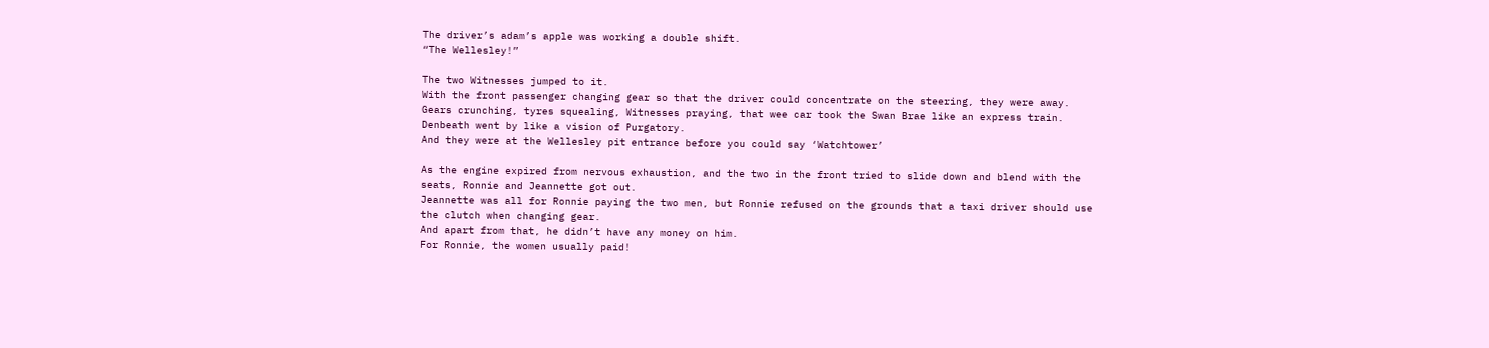The driver’s adam’s apple was working a double shift.
“The Wellesley!”

The two Witnesses jumped to it.
With the front passenger changing gear so that the driver could concentrate on the steering, they were away. Gears crunching, tyres squealing, Witnesses praying, that wee car took the Swan Brae like an express train. Denbeath went by like a vision of Purgatory.
And they were at the Wellesley pit entrance before you could say ‘Watchtower’

As the engine expired from nervous exhaustion, and the two in the front tried to slide down and blend with the seats, Ronnie and Jeannette got out.
Jeannette was all for Ronnie paying the two men, but Ronnie refused on the grounds that a taxi driver should use the clutch when changing gear.
And apart from that, he didn’t have any money on him.
For Ronnie, the women usually paid!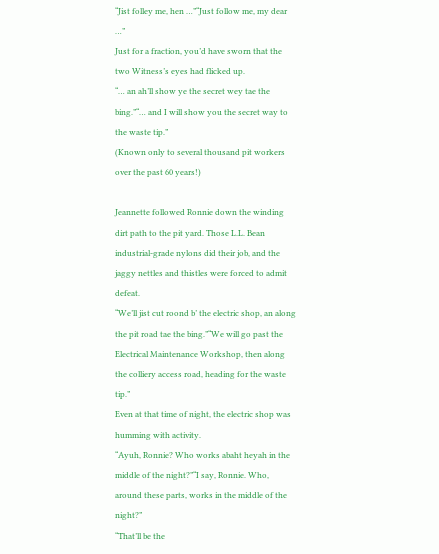“Jist folley me, hen …”“Just follow me, my dear …”
Just for a fraction, you’d have sworn that the two Witness’s eyes had flicked up.
“… an ah’ll show ye the secret wey tae the bing.”“… and I will show you the secret way to the waste tip.”
(Known only to several thousand pit workers over the past 60 years!)

Jeannette followed Ronnie down the winding dirt path to the pit yard. Those L.L. Bean industrial-grade nylons did their job, and the jaggy nettles and thistles were forced to admit defeat.
“We’ll jist cut roond b’ the electric shop, an along the pit road tae the bing.”“We will go past the Electrical Maintenance Workshop, then along the colliery access road, heading for the waste tip.”
Even at that time of night, the electric shop was humming with activity.
“Ayuh, Ronnie? Who works abaht heyah in the middle of the night?”“I say, Ronnie. Who, around these parts, works in the middle of the night?”
“That’ll be the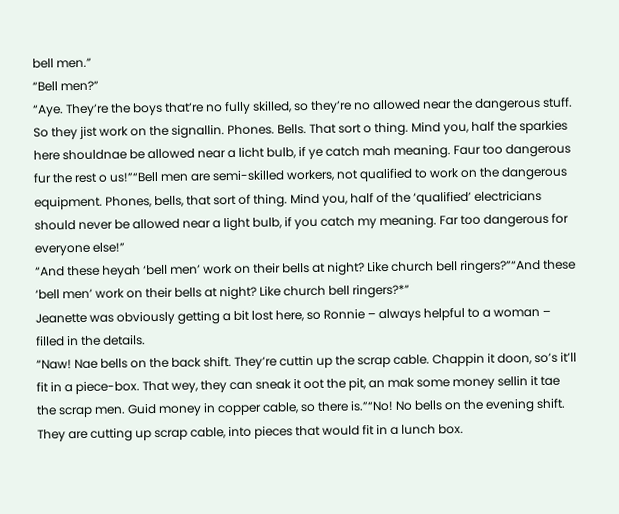bell men.”
“Bell men?”
“Aye. They’re the boys that’re no fully skilled, so they’re no allowed near the dangerous stuff. So they jist work on the signallin. Phones. Bells. That sort o thing. Mind you, half the sparkies here shouldnae be allowed near a licht bulb, if ye catch mah meaning. Faur too dangerous fur the rest o us!”“Bell men are semi-skilled workers, not qualified to work on the dangerous equipment. Phones, bells, that sort of thing. Mind you, half of the ‘qualified’ electricians should never be allowed near a light bulb, if you catch my meaning. Far too dangerous for everyone else!”
“And these heyah ‘bell men’ work on their bells at night? Like church bell ringers?”“And these ‘bell men’ work on their bells at night? Like church bell ringers?*”
Jeanette was obviously getting a bit lost here, so Ronnie – always helpful to a woman – filled in the details.
“Naw! Nae bells on the back shift. They’re cuttin up the scrap cable. Chappin it doon, so’s it’ll fit in a piece-box. That wey, they can sneak it oot the pit, an mak some money sellin it tae the scrap men. Guid money in copper cable, so there is.”“No! No bells on the evening shift. They are cutting up scrap cable, into pieces that would fit in a lunch box.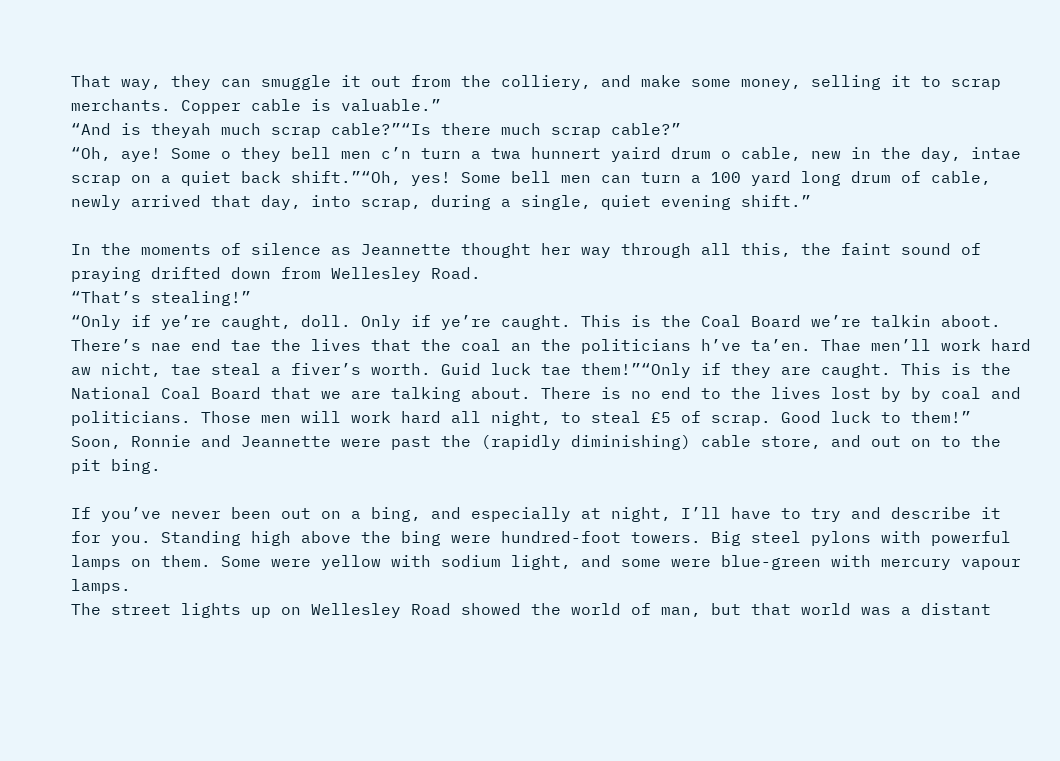That way, they can smuggle it out from the colliery, and make some money, selling it to scrap merchants. Copper cable is valuable.”
“And is theyah much scrap cable?”“Is there much scrap cable?”
“Oh, aye! Some o they bell men c’n turn a twa hunnert yaird drum o cable, new in the day, intae scrap on a quiet back shift.”“Oh, yes! Some bell men can turn a 100 yard long drum of cable, newly arrived that day, into scrap, during a single, quiet evening shift.”

In the moments of silence as Jeannette thought her way through all this, the faint sound of praying drifted down from Wellesley Road.
“That’s stealing!”
“Only if ye’re caught, doll. Only if ye’re caught. This is the Coal Board we’re talkin aboot. There’s nae end tae the lives that the coal an the politicians h’ve ta’en. Thae men’ll work hard aw nicht, tae steal a fiver’s worth. Guid luck tae them!”“Only if they are caught. This is the National Coal Board that we are talking about. There is no end to the lives lost by by coal and politicians. Those men will work hard all night, to steal £5 of scrap. Good luck to them!”
Soon, Ronnie and Jeannette were past the (rapidly diminishing) cable store, and out on to the pit bing.

If you’ve never been out on a bing, and especially at night, I’ll have to try and describe it for you. Standing high above the bing were hundred-foot towers. Big steel pylons with powerful lamps on them. Some were yellow with sodium light, and some were blue-green with mercury vapour lamps.
The street lights up on Wellesley Road showed the world of man, but that world was a distant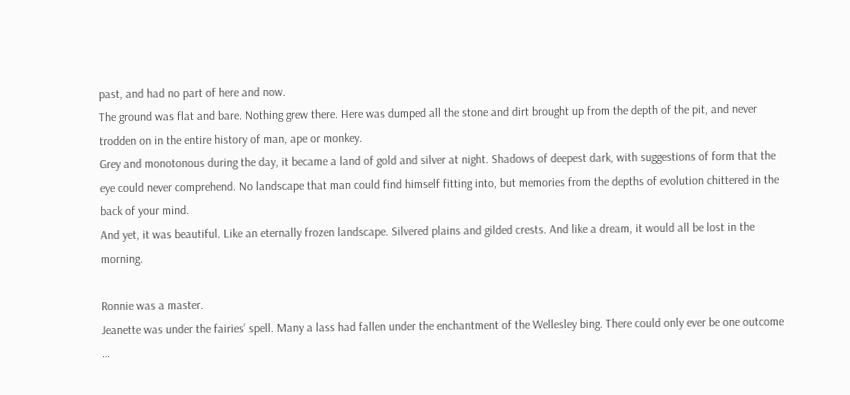past, and had no part of here and now.
The ground was flat and bare. Nothing grew there. Here was dumped all the stone and dirt brought up from the depth of the pit, and never trodden on in the entire history of man, ape or monkey.
Grey and monotonous during the day, it became a land of gold and silver at night. Shadows of deepest dark, with suggestions of form that the eye could never comprehend. No landscape that man could find himself fitting into, but memories from the depths of evolution chittered in the back of your mind.
And yet, it was beautiful. Like an eternally frozen landscape. Silvered plains and gilded crests. And like a dream, it would all be lost in the morning.

Ronnie was a master.
Jeanette was under the fairies’ spell. Many a lass had fallen under the enchantment of the Wellesley bing. There could only ever be one outcome …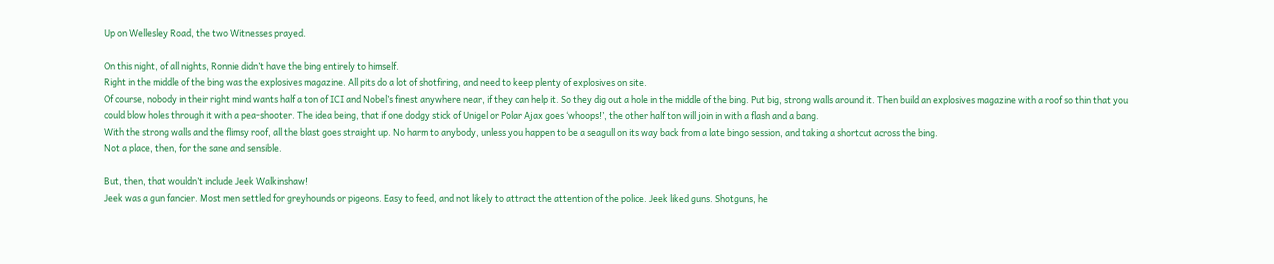Up on Wellesley Road, the two Witnesses prayed.

On this night, of all nights, Ronnie didn’t have the bing entirely to himself.
Right in the middle of the bing was the explosives magazine. All pits do a lot of shotfiring, and need to keep plenty of explosives on site.
Of course, nobody in their right mind wants half a ton of ICI and Nobel’s finest anywhere near, if they can help it. So they dig out a hole in the middle of the bing. Put big, strong walls around it. Then build an explosives magazine with a roof so thin that you could blow holes through it with a pea-shooter. The idea being, that if one dodgy stick of Unigel or Polar Ajax goes ‘whoops!’, the other half ton will join in with a flash and a bang.
With the strong walls and the flimsy roof, all the blast goes straight up. No harm to anybody, unless you happen to be a seagull on its way back from a late bingo session, and taking a shortcut across the bing.
Not a place, then, for the sane and sensible.

But, then, that wouldn’t include Jeek Walkinshaw!
Jeek was a gun fancier. Most men settled for greyhounds or pigeons. Easy to feed, and not likely to attract the attention of the police. Jeek liked guns. Shotguns, he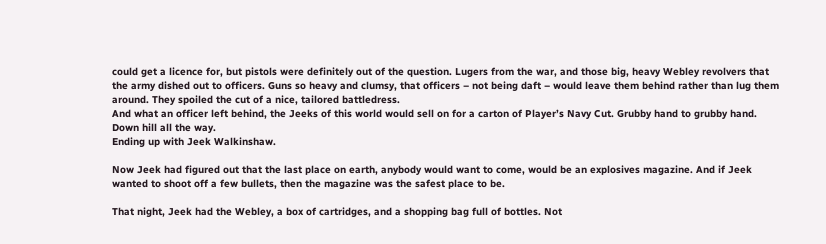could get a licence for, but pistols were definitely out of the question. Lugers from the war, and those big, heavy Webley revolvers that the army dished out to officers. Guns so heavy and clumsy, that officers – not being daft – would leave them behind rather than lug them around. They spoiled the cut of a nice, tailored battledress.
And what an officer left behind, the Jeeks of this world would sell on for a carton of Player’s Navy Cut. Grubby hand to grubby hand. Down hill all the way.
Ending up with Jeek Walkinshaw.

Now Jeek had figured out that the last place on earth, anybody would want to come, would be an explosives magazine. And if Jeek wanted to shoot off a few bullets, then the magazine was the safest place to be.

That night, Jeek had the Webley, a box of cartridges, and a shopping bag full of bottles. Not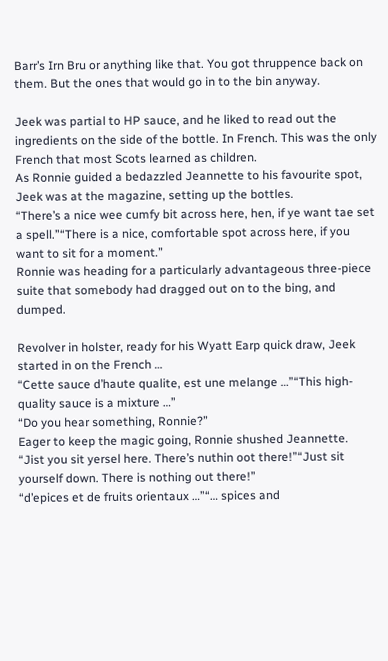Barr’s Irn Bru or anything like that. You got thruppence back on them. But the ones that would go in to the bin anyway.

Jeek was partial to HP sauce, and he liked to read out the ingredients on the side of the bottle. In French. This was the only French that most Scots learned as children.
As Ronnie guided a bedazzled Jeannette to his favourite spot, Jeek was at the magazine, setting up the bottles.
“There’s a nice wee cumfy bit across here, hen, if ye want tae set a spell.”“There is a nice, comfortable spot across here, if you want to sit for a moment.”
Ronnie was heading for a particularly advantageous three-piece suite that somebody had dragged out on to the bing, and dumped.

Revolver in holster, ready for his Wyatt Earp quick draw, Jeek started in on the French …
“Cette sauce d’haute qualite, est une melange …”“This high-quality sauce is a mixture …”
“Do you hear something, Ronnie?”
Eager to keep the magic going, Ronnie shushed Jeannette.
“Jist you sit yersel here. There’s nuthin oot there!”“Just sit yourself down. There is nothing out there!”
“d’epices et de fruits orientaux …”“… spices and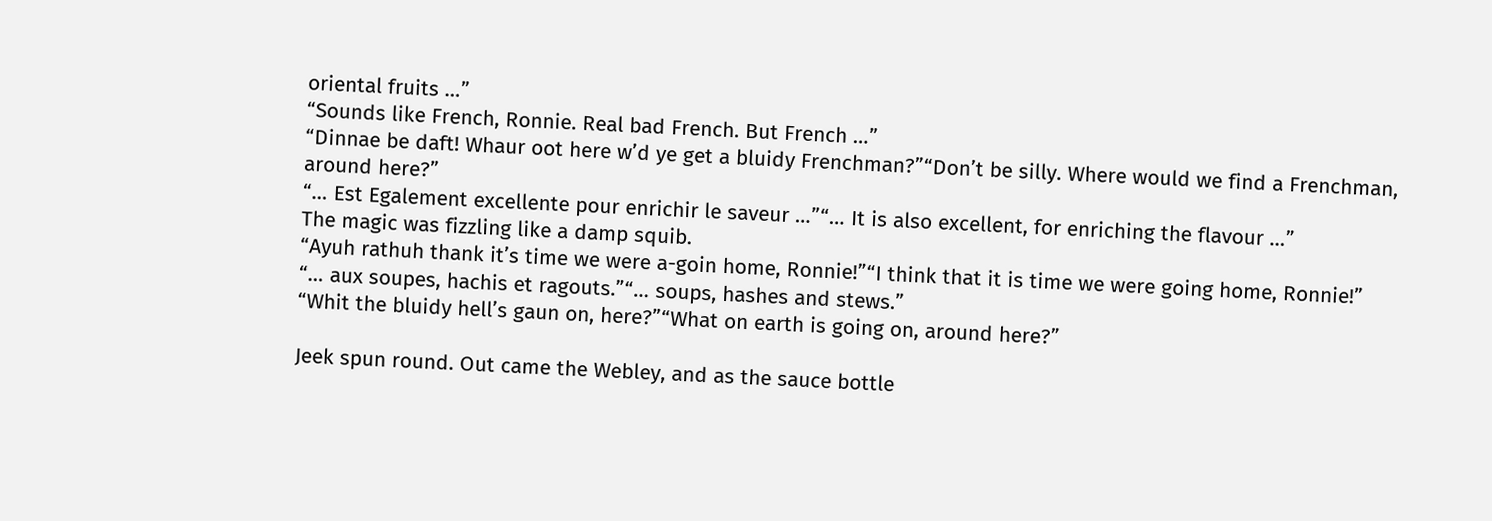oriental fruits …”
“Sounds like French, Ronnie. Real bad French. But French …”
“Dinnae be daft! Whaur oot here w’d ye get a bluidy Frenchman?”“Don’t be silly. Where would we find a Frenchman, around here?”
“… Est Egalement excellente pour enrichir le saveur …”“… It is also excellent, for enriching the flavour …”
The magic was fizzling like a damp squib.
“Ayuh rathuh thank it’s time we were a-goin home, Ronnie!”“I think that it is time we were going home, Ronnie!”
“… aux soupes, hachis et ragouts.”“… soups, hashes and stews.”
“Whit the bluidy hell’s gaun on, here?”“What on earth is going on, around here?”

Jeek spun round. Out came the Webley, and as the sauce bottle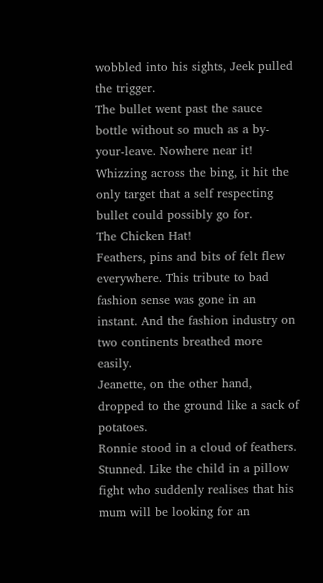wobbled into his sights, Jeek pulled the trigger.
The bullet went past the sauce bottle without so much as a by-your-leave. Nowhere near it!
Whizzing across the bing, it hit the only target that a self respecting bullet could possibly go for.
The Chicken Hat!
Feathers, pins and bits of felt flew everywhere. This tribute to bad fashion sense was gone in an instant. And the fashion industry on two continents breathed more easily.
Jeanette, on the other hand, dropped to the ground like a sack of potatoes.
Ronnie stood in a cloud of feathers. Stunned. Like the child in a pillow fight who suddenly realises that his mum will be looking for an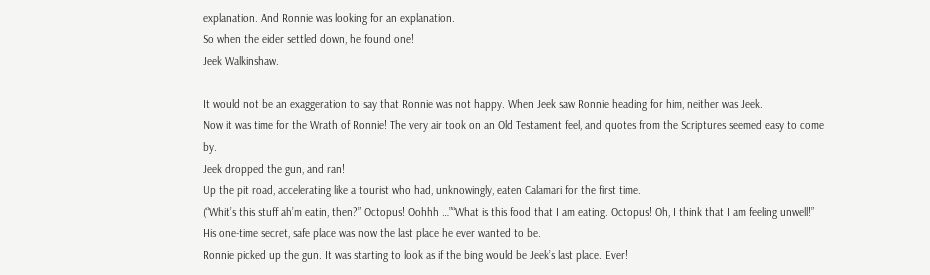explanation. And Ronnie was looking for an explanation.
So when the eider settled down, he found one!
Jeek Walkinshaw.

It would not be an exaggeration to say that Ronnie was not happy. When Jeek saw Ronnie heading for him, neither was Jeek.
Now it was time for the Wrath of Ronnie! The very air took on an Old Testament feel, and quotes from the Scriptures seemed easy to come by.
Jeek dropped the gun, and ran!
Up the pit road, accelerating like a tourist who had, unknowingly, eaten Calamari for the first time.
(“Whit’s this stuff ah’m eatin, then?” Octopus! Oohhh …”“What is this food that I am eating. Octopus! Oh, I think that I am feeling unwell!”
His one-time secret, safe place was now the last place he ever wanted to be.
Ronnie picked up the gun. It was starting to look as if the bing would be Jeek’s last place. Ever!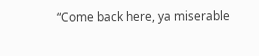“Come back here, ya miserable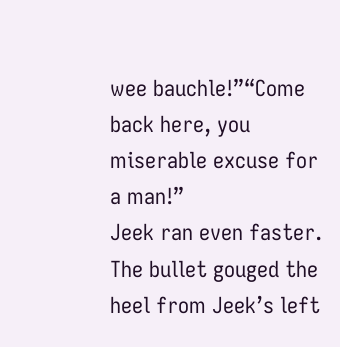wee bauchle!”“Come back here, you miserable excuse for a man!”
Jeek ran even faster.
The bullet gouged the heel from Jeek’s left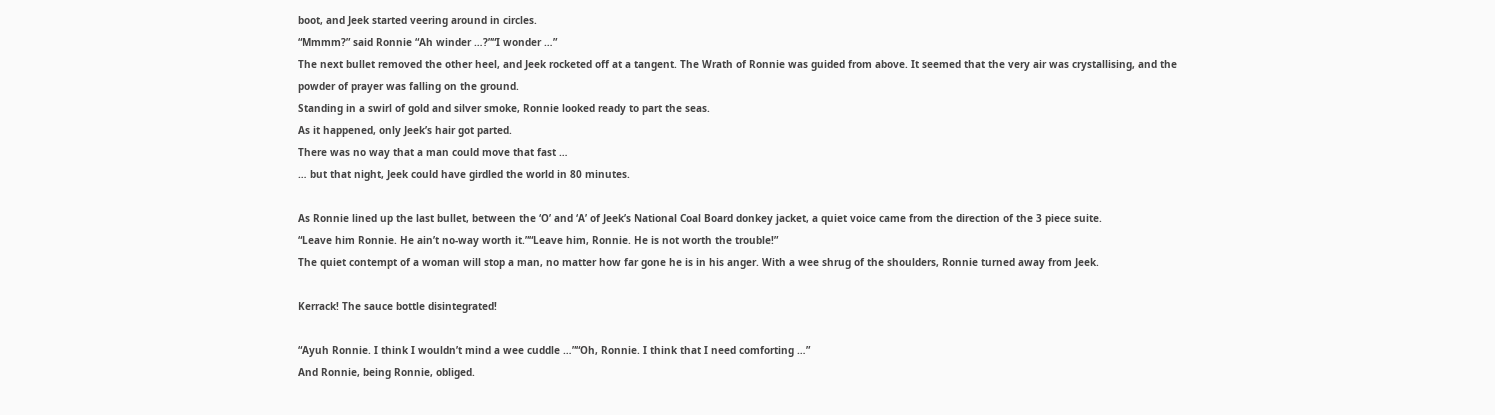boot, and Jeek started veering around in circles.
“Mmmm?” said Ronnie “Ah winder …?”“I wonder …”
The next bullet removed the other heel, and Jeek rocketed off at a tangent. The Wrath of Ronnie was guided from above. It seemed that the very air was crystallising, and the powder of prayer was falling on the ground.
Standing in a swirl of gold and silver smoke, Ronnie looked ready to part the seas.
As it happened, only Jeek’s hair got parted.
There was no way that a man could move that fast …
… but that night, Jeek could have girdled the world in 80 minutes.

As Ronnie lined up the last bullet, between the ‘O’ and ‘A’ of Jeek’s National Coal Board donkey jacket, a quiet voice came from the direction of the 3 piece suite.
“Leave him Ronnie. He ain’t no-way worth it.”“Leave him, Ronnie. He is not worth the trouble!”
The quiet contempt of a woman will stop a man, no matter how far gone he is in his anger. With a wee shrug of the shoulders, Ronnie turned away from Jeek.

Kerrack! The sauce bottle disintegrated!

“Ayuh Ronnie. I think I wouldn’t mind a wee cuddle …”“Oh, Ronnie. I think that I need comforting …”
And Ronnie, being Ronnie, obliged.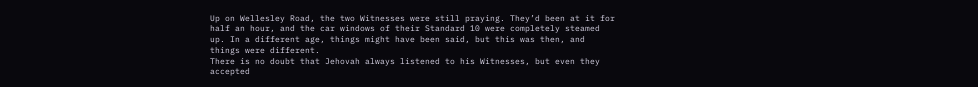Up on Wellesley Road, the two Witnesses were still praying. They’d been at it for half an hour, and the car windows of their Standard 10 were completely steamed up. In a different age, things might have been said, but this was then, and things were different.
There is no doubt that Jehovah always listened to his Witnesses, but even they accepted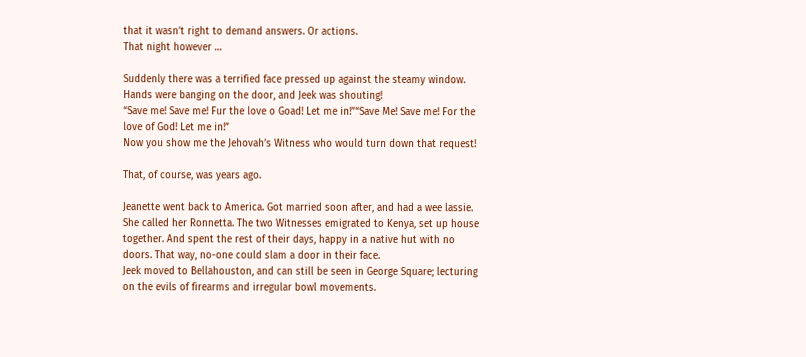that it wasn’t right to demand answers. Or actions.
That night however …

Suddenly there was a terrified face pressed up against the steamy window. Hands were banging on the door, and Jeek was shouting!
“Save me! Save me! Fur the love o Goad! Let me in!”“Save Me! Save me! For the love of God! Let me in!”
Now you show me the Jehovah’s Witness who would turn down that request!

That, of course, was years ago.

Jeanette went back to America. Got married soon after, and had a wee lassie. She called her Ronnetta. The two Witnesses emigrated to Kenya, set up house together. And spent the rest of their days, happy in a native hut with no doors. That way, no-one could slam a door in their face.
Jeek moved to Bellahouston, and can still be seen in George Square; lecturing on the evils of firearms and irregular bowl movements.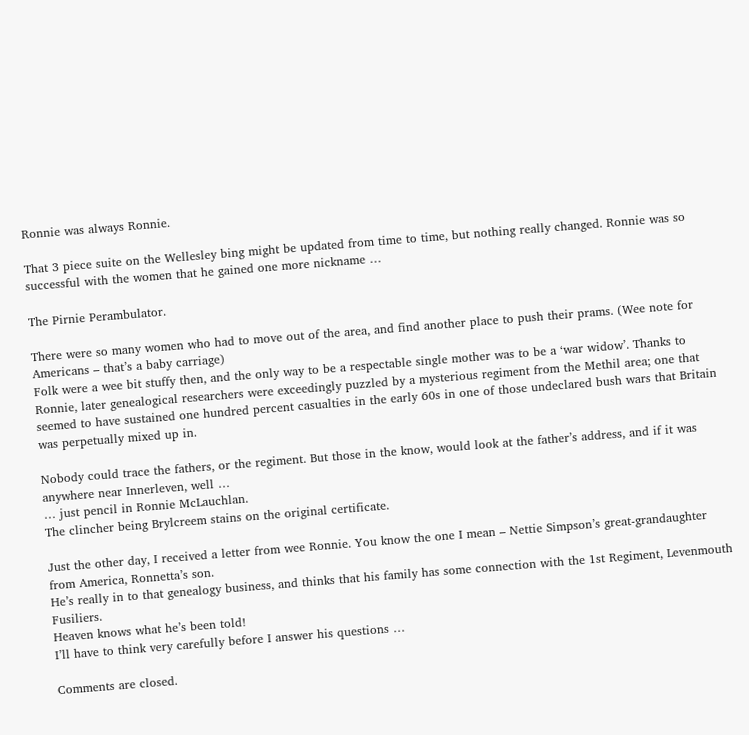Ronnie was always Ronnie.

That 3 piece suite on the Wellesley bing might be updated from time to time, but nothing really changed. Ronnie was so successful with the women that he gained one more nickname …

The Pirnie Perambulator.

There were so many women who had to move out of the area, and find another place to push their prams. (Wee note for Americans – that’s a baby carriage)
Folk were a wee bit stuffy then, and the only way to be a respectable single mother was to be a ‘war widow’. Thanks to Ronnie, later genealogical researchers were exceedingly puzzled by a mysterious regiment from the Methil area; one that seemed to have sustained one hundred percent casualties in the early 60s in one of those undeclared bush wars that Britain was perpetually mixed up in.

Nobody could trace the fathers, or the regiment. But those in the know, would look at the father’s address, and if it was anywhere near Innerleven, well …
… just pencil in Ronnie McLauchlan.
The clincher being Brylcreem stains on the original certificate.

Just the other day, I received a letter from wee Ronnie. You know the one I mean – Nettie Simpson’s great-grandaughter from America, Ronnetta’s son.
He’s really in to that genealogy business, and thinks that his family has some connection with the 1st Regiment, Levenmouth Fusiliers.
Heaven knows what he’s been told!
I’ll have to think very carefully before I answer his questions …

Comments are closed.